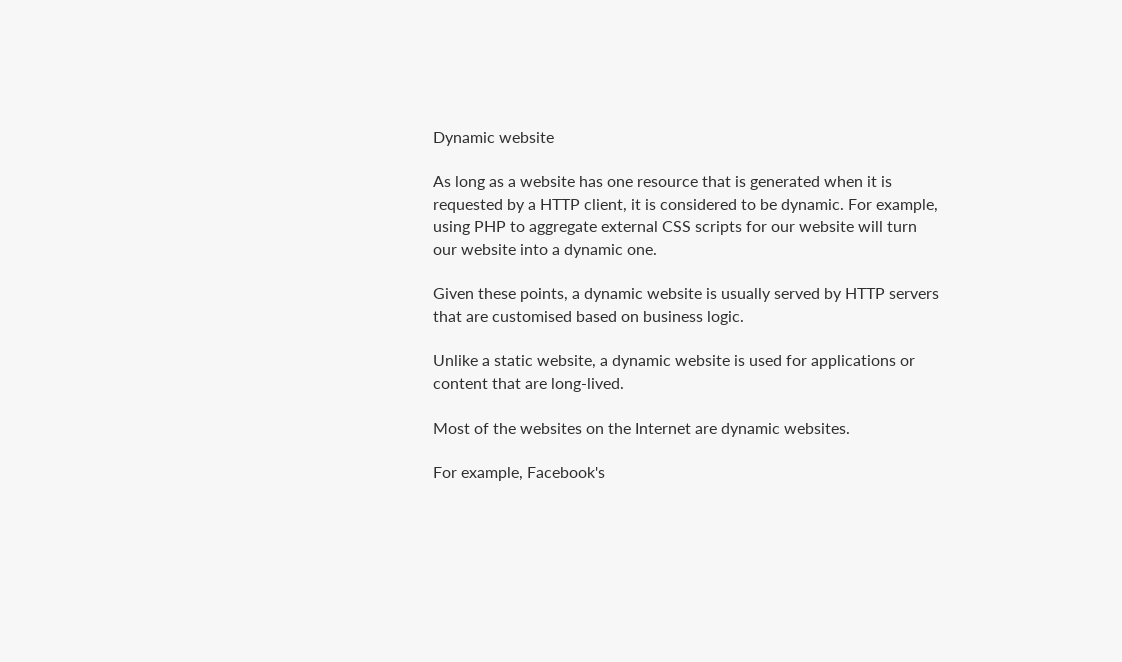Dynamic website

As long as a website has one resource that is generated when it is requested by a HTTP client, it is considered to be dynamic. For example, using PHP to aggregate external CSS scripts for our website will turn our website into a dynamic one.

Given these points, a dynamic website is usually served by HTTP servers that are customised based on business logic.

Unlike a static website, a dynamic website is used for applications or content that are long-lived.

Most of the websites on the Internet are dynamic websites.

For example, Facebook's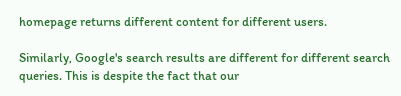homepage returns different content for different users.

Similarly, Google's search results are different for different search queries. This is despite the fact that our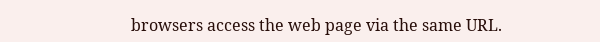browsers access the web page via the same URL.